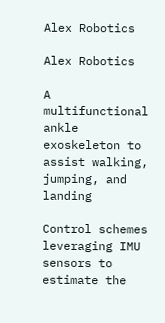Alex Robotics

Alex Robotics

A multifunctional ankle exoskeleton to assist walking, jumping, and landing

Control schemes leveraging IMU sensors to estimate the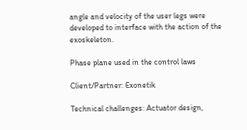angle and velocity of the user legs were developed to interface with the action of the exoskeleton.

Phase plane used in the control laws

Client/Partner: Exonetik

Technical challenges: Actuator design,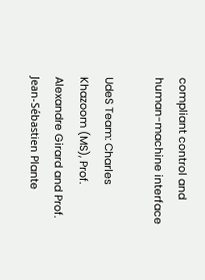compliant control and human-machine interface

UdeS Team: Charles Khazoom (MS), Prof. Alexandre Girard and Prof. Jean-Sébastien Plante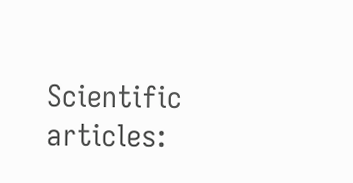Scientific articles: